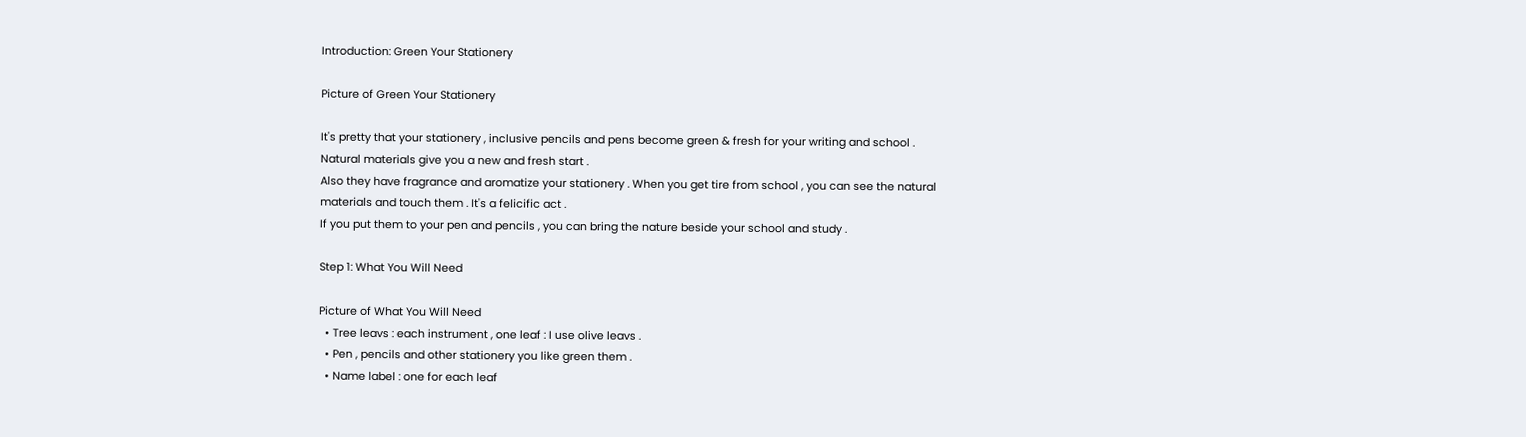Introduction: Green Your Stationery

Picture of Green Your Stationery

It's pretty that your stationery , inclusive pencils and pens become green & fresh for your writing and school . Natural materials give you a new and fresh start .
Also they have fragrance and aromatize your stationery . When you get tire from school , you can see the natural materials and touch them . It's a felicific act .
If you put them to your pen and pencils , you can bring the nature beside your school and study .

Step 1: What You Will Need

Picture of What You Will Need
  • Tree leavs : each instrument , one leaf : I use olive leavs .
  • Pen , pencils and other stationery you like green them .
  • Name label : one for each leaf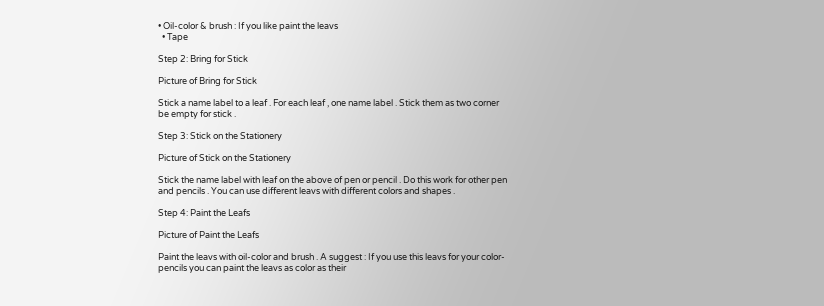• Oil-color & brush : If you like paint the leavs
  • Tape

Step 2: Bring for Stick

Picture of Bring for Stick

Stick a name label to a leaf . For each leaf , one name label . Stick them as two corner be empty for stick .

Step 3: Stick on the Stationery

Picture of Stick on the Stationery

Stick the name label with leaf on the above of pen or pencil . Do this work for other pen and pencils . You can use different leavs with different colors and shapes .

Step 4: Paint the Leafs

Picture of Paint the Leafs

Paint the leavs with oil-color and brush . A suggest : If you use this leavs for your color-pencils you can paint the leavs as color as their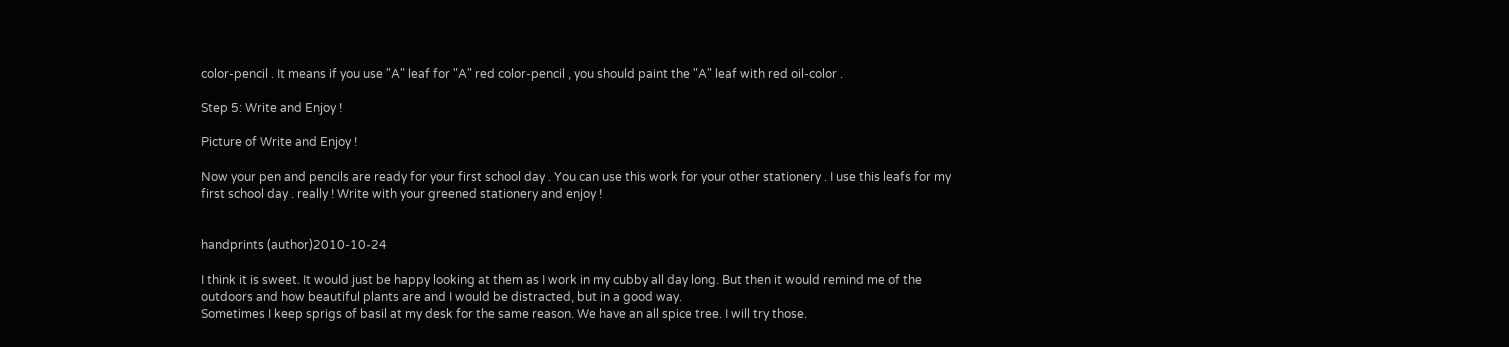color-pencil . It means if you use "A" leaf for "A" red color-pencil , you should paint the "A" leaf with red oil-color .

Step 5: Write and Enjoy !

Picture of Write and Enjoy !

Now your pen and pencils are ready for your first school day . You can use this work for your other stationery . I use this leafs for my first school day . really ! Write with your greened stationery and enjoy !


handprints (author)2010-10-24

I think it is sweet. It would just be happy looking at them as I work in my cubby all day long. But then it would remind me of the outdoors and how beautiful plants are and I would be distracted, but in a good way.
Sometimes I keep sprigs of basil at my desk for the same reason. We have an all spice tree. I will try those.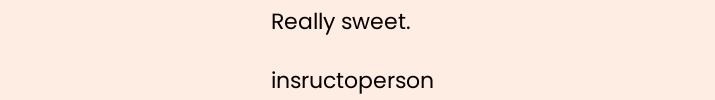Really sweet.

insructoperson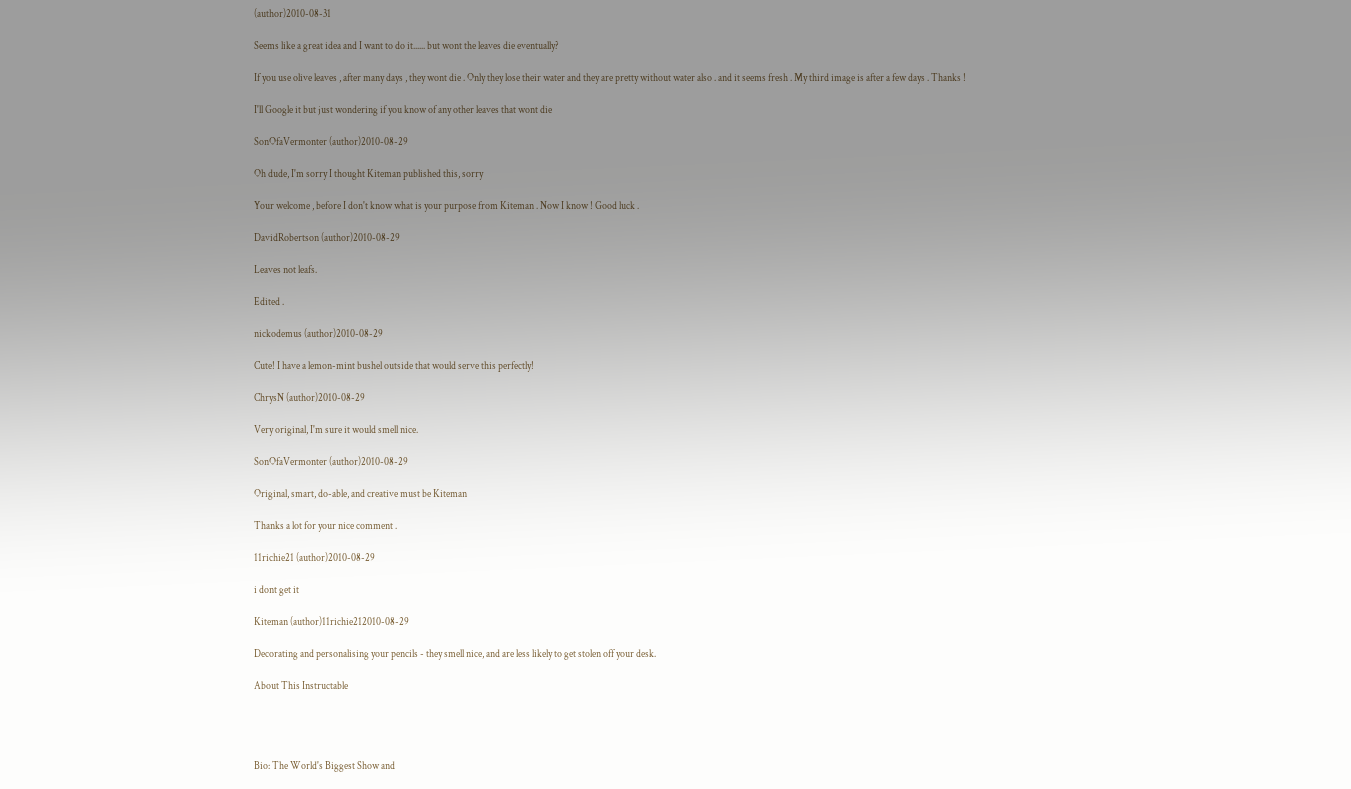(author)2010-08-31

Seems like a great idea and I want to do it...... but wont the leaves die eventually?

If you use olive leaves , after many days , they wont die . Only they lose their water and they are pretty without water also . and it seems fresh . My third image is after a few days . Thanks !

I'll Google it but just wondering if you know of any other leaves that wont die

SonOfaVermonter (author)2010-08-29

Oh dude, I'm sorry I thought Kiteman published this, sorry

Your welcome , before I don't know what is your purpose from Kiteman . Now I know ! Good luck .

DavidRobertson (author)2010-08-29

Leaves not leafs.

Edited .

nickodemus (author)2010-08-29

Cute! I have a lemon-mint bushel outside that would serve this perfectly!

ChrysN (author)2010-08-29

Very original, I'm sure it would smell nice.

SonOfaVermonter (author)2010-08-29

Original, smart, do-able, and creative must be Kiteman

Thanks a lot for your nice comment .

11richie21 (author)2010-08-29

i dont get it

Kiteman (author)11richie212010-08-29

Decorating and personalising your pencils - they smell nice, and are less likely to get stolen off your desk.

About This Instructable




Bio: The World's Biggest Show and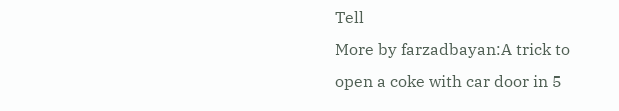Tell
More by farzadbayan:A trick to open a coke with car door in 5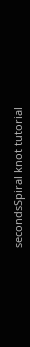secondsSpiral knot tutorial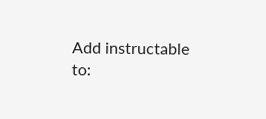Add instructable to: